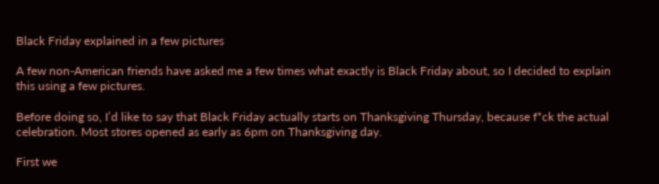Black Friday explained in a few pictures

A few non-American friends have asked me a few times what exactly is Black Friday about, so I decided to explain this using a few pictures.

Before doing so, I’d like to say that Black Friday actually starts on Thanksgiving Thursday, because f*ck the actual celebration. Most stores opened as early as 6pm on Thanksgiving day.

First we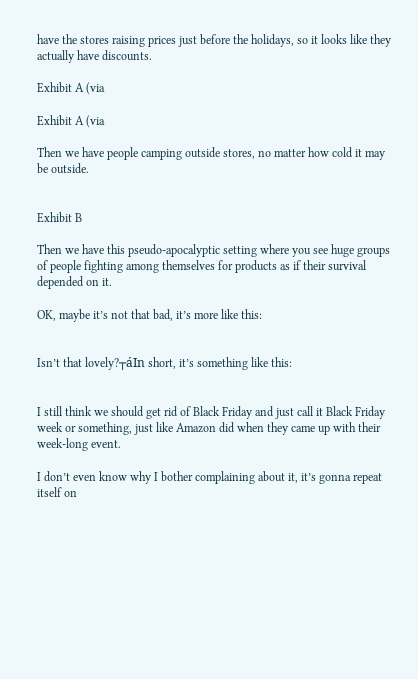have the stores raising prices just before the holidays, so it looks like they actually have discounts.

Exhibit A (via

Exhibit A (via

Then we have people camping outside stores, no matter how cold it may be outside.


Exhibit B

Then we have this pseudo-apocalyptic setting where you see huge groups of people fighting among themselves for products as if their survival depended on it.

OK, maybe it’s not that bad, it’s more like this:


Isn’t that lovely?┬áIn short, it’s something like this:


I still think we should get rid of Black Friday and just call it Black Friday week or something, just like Amazon did when they came up with their week-long event.

I don’t even know why I bother complaining about it, it’s gonna repeat itself on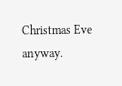Christmas Eve anyway.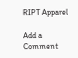RIPT Apparel

Add a Comment